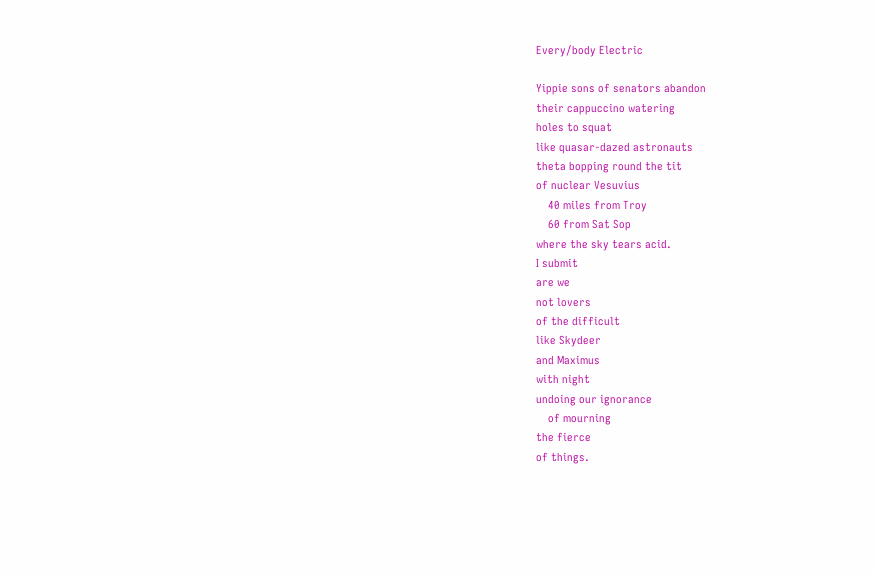Every/body Electric

Yippie sons of senators abandon
their cappuccino watering
holes to squat
like quasar-dazed astronauts
theta bopping round the tit
of nuclear Vesuvius
    40 miles from Troy
    60 from Sat Sop
where the sky tears acid.
I submit
are we
not lovers
of the difficult
like Skydeer
and Maximus
with night
undoing our ignorance
    of mourning
the fierce
of things.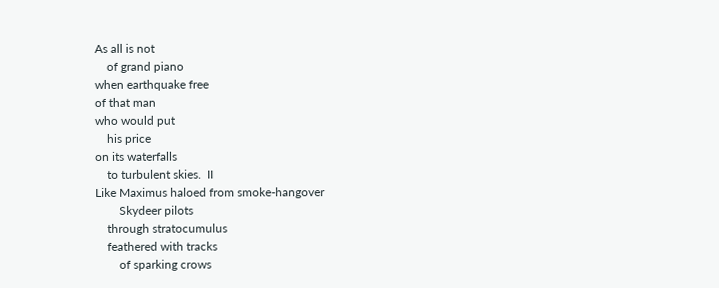As all is not
    of grand piano
when earthquake free
of that man
who would put
    his price
on its waterfalls
    to turbulent skies.  II
Like Maximus haloed from smoke-hangover
        Skydeer pilots
    through stratocumulus
    feathered with tracks
        of sparking crows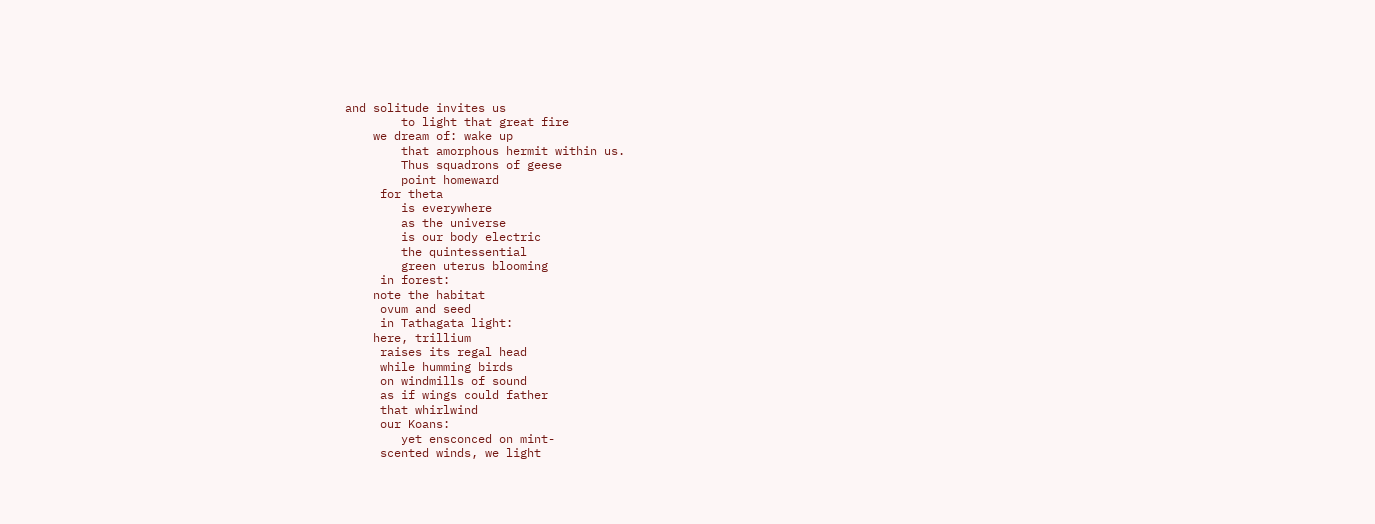and solitude invites us
        to light that great fire
    we dream of: wake up
        that amorphous hermit within us.
        Thus squadrons of geese
        point homeward
     for theta
        is everywhere
        as the universe
        is our body electric
        the quintessential
        green uterus blooming
     in forest:
    note the habitat
     ovum and seed
     in Tathagata light:
    here, trillium
     raises its regal head
     while humming birds
     on windmills of sound
     as if wings could father
     that whirlwind
     our Koans:
        yet ensconced on mint-
     scented winds, we light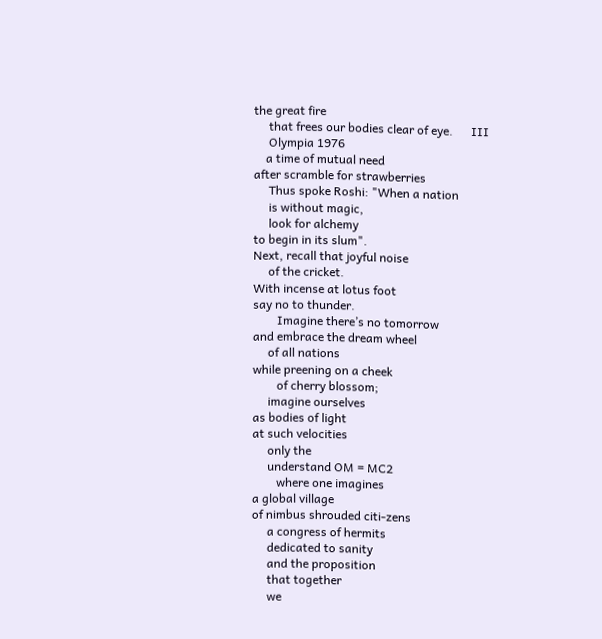the great fire
     that frees our bodies clear of eye.      III
     Olympia 1976
    a time of mutual need
after scramble for strawberries
     Thus spoke Roshi: "When a nation
     is without magic,
     look for alchemy
to begin in its slum".
Next, recall that joyful noise
     of the cricket.
With incense at lotus foot
say no to thunder.
        Imagine there’s no tomorrow
and embrace the dream wheel
     of all nations
while preening on a cheek
        of cherry blossom;
     imagine ourselves
as bodies of light
at such velocities
     only the
     understand OM = MC2
        where one imagines
a global village
of nimbus shrouded citi-zens
     a congress of hermits
     dedicated to sanity
     and the proposition
     that together
     we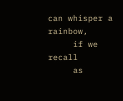can whisper a rainbow,
     if we recall
     as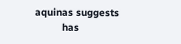aquinas suggests
         has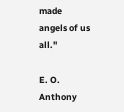made angels of us all."

E. O. Anthony